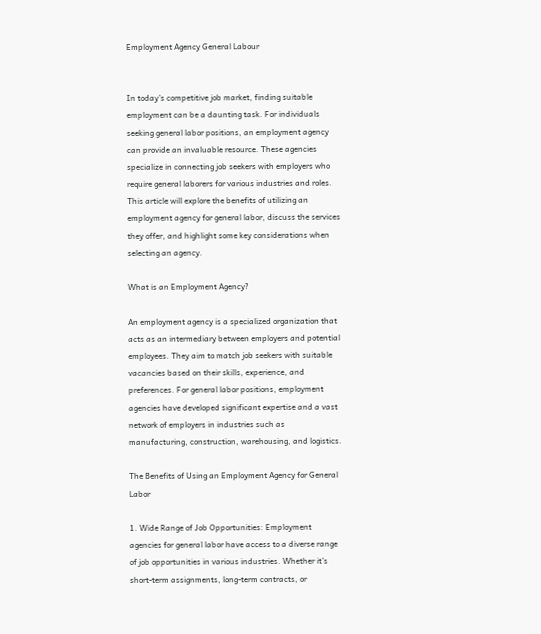Employment Agency General Labour


In today’s competitive job market, finding suitable employment can be a daunting task. For individuals seeking general labor positions, an employment agency can provide an invaluable resource. These agencies specialize in connecting job seekers with employers who require general laborers for various industries and roles. This article will explore the benefits of utilizing an employment agency for general labor, discuss the services they offer, and highlight some key considerations when selecting an agency.

What is an Employment Agency?

An employment agency is a specialized organization that acts as an intermediary between employers and potential employees. They aim to match job seekers with suitable vacancies based on their skills, experience, and preferences. For general labor positions, employment agencies have developed significant expertise and a vast network of employers in industries such as manufacturing, construction, warehousing, and logistics.

The Benefits of Using an Employment Agency for General Labor

1. Wide Range of Job Opportunities: Employment agencies for general labor have access to a diverse range of job opportunities in various industries. Whether it’s short-term assignments, long-term contracts, or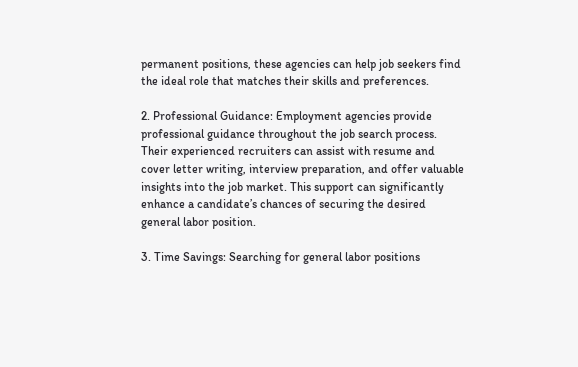permanent positions, these agencies can help job seekers find the ideal role that matches their skills and preferences.

2. Professional Guidance: Employment agencies provide professional guidance throughout the job search process. Their experienced recruiters can assist with resume and cover letter writing, interview preparation, and offer valuable insights into the job market. This support can significantly enhance a candidate’s chances of securing the desired general labor position.

3. Time Savings: Searching for general labor positions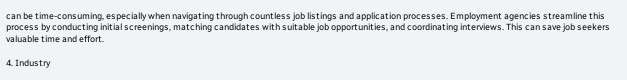can be time-consuming, especially when navigating through countless job listings and application processes. Employment agencies streamline this process by conducting initial screenings, matching candidates with suitable job opportunities, and coordinating interviews. This can save job seekers valuable time and effort.

4. Industry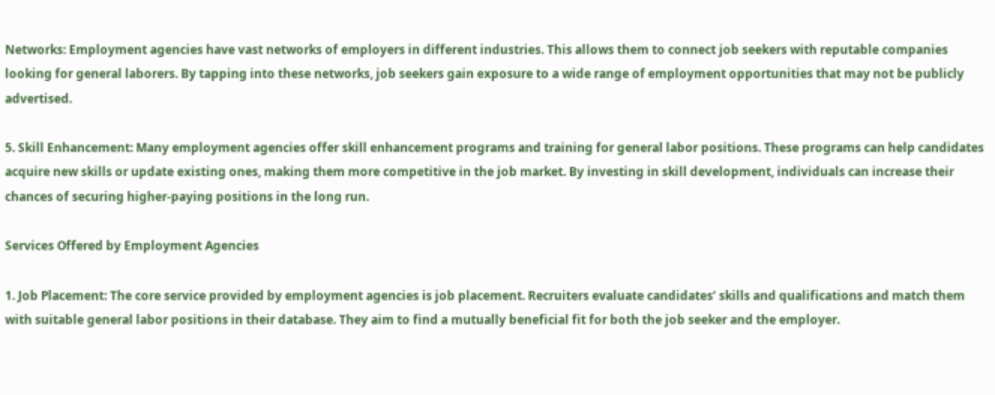Networks: Employment agencies have vast networks of employers in different industries. This allows them to connect job seekers with reputable companies looking for general laborers. By tapping into these networks, job seekers gain exposure to a wide range of employment opportunities that may not be publicly advertised.

5. Skill Enhancement: Many employment agencies offer skill enhancement programs and training for general labor positions. These programs can help candidates acquire new skills or update existing ones, making them more competitive in the job market. By investing in skill development, individuals can increase their chances of securing higher-paying positions in the long run.

Services Offered by Employment Agencies

1. Job Placement: The core service provided by employment agencies is job placement. Recruiters evaluate candidates’ skills and qualifications and match them with suitable general labor positions in their database. They aim to find a mutually beneficial fit for both the job seeker and the employer.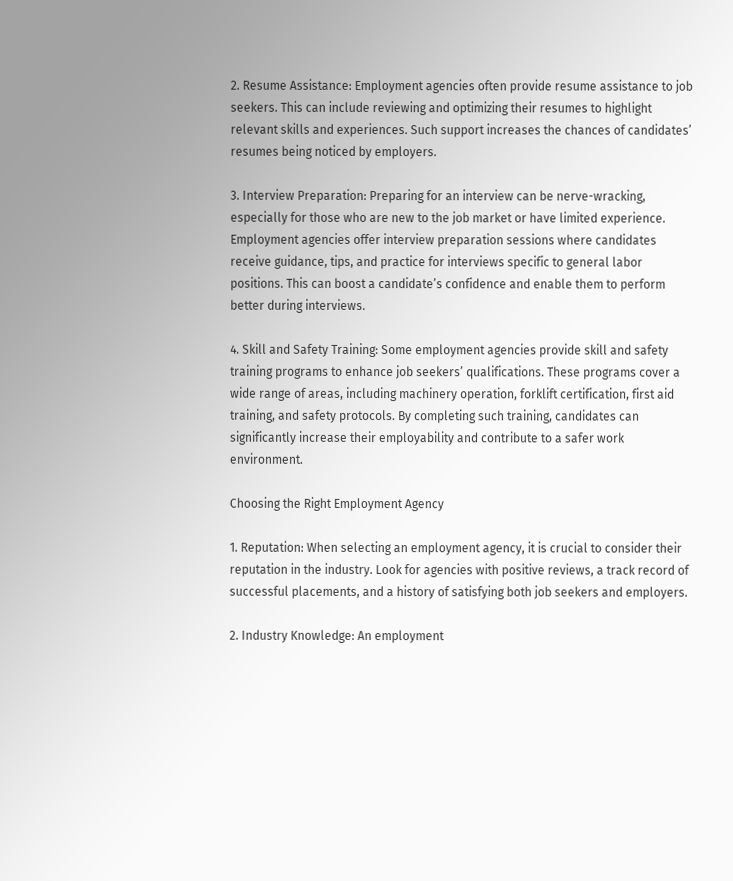2. Resume Assistance: Employment agencies often provide resume assistance to job seekers. This can include reviewing and optimizing their resumes to highlight relevant skills and experiences. Such support increases the chances of candidates’ resumes being noticed by employers.

3. Interview Preparation: Preparing for an interview can be nerve-wracking, especially for those who are new to the job market or have limited experience. Employment agencies offer interview preparation sessions where candidates receive guidance, tips, and practice for interviews specific to general labor positions. This can boost a candidate’s confidence and enable them to perform better during interviews.

4. Skill and Safety Training: Some employment agencies provide skill and safety training programs to enhance job seekers’ qualifications. These programs cover a wide range of areas, including machinery operation, forklift certification, first aid training, and safety protocols. By completing such training, candidates can significantly increase their employability and contribute to a safer work environment.

Choosing the Right Employment Agency

1. Reputation: When selecting an employment agency, it is crucial to consider their reputation in the industry. Look for agencies with positive reviews, a track record of successful placements, and a history of satisfying both job seekers and employers.

2. Industry Knowledge: An employment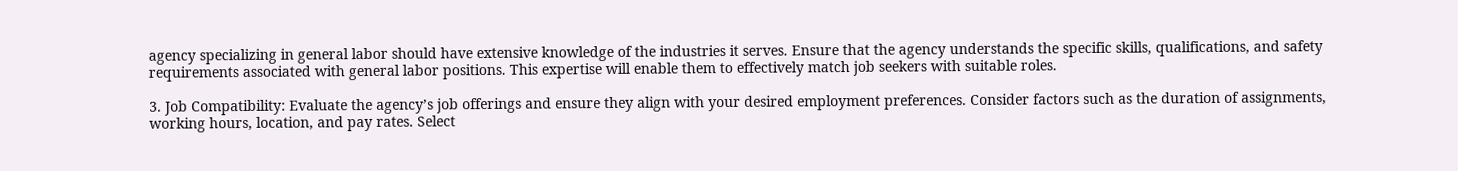agency specializing in general labor should have extensive knowledge of the industries it serves. Ensure that the agency understands the specific skills, qualifications, and safety requirements associated with general labor positions. This expertise will enable them to effectively match job seekers with suitable roles.

3. Job Compatibility: Evaluate the agency’s job offerings and ensure they align with your desired employment preferences. Consider factors such as the duration of assignments, working hours, location, and pay rates. Select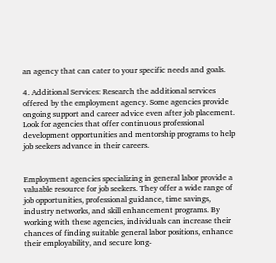an agency that can cater to your specific needs and goals.

4. Additional Services: Research the additional services offered by the employment agency. Some agencies provide ongoing support and career advice even after job placement. Look for agencies that offer continuous professional development opportunities and mentorship programs to help job seekers advance in their careers.


Employment agencies specializing in general labor provide a valuable resource for job seekers. They offer a wide range of job opportunities, professional guidance, time savings, industry networks, and skill enhancement programs. By working with these agencies, individuals can increase their chances of finding suitable general labor positions, enhance their employability, and secure long-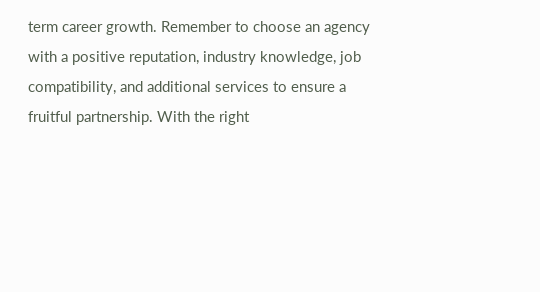term career growth. Remember to choose an agency with a positive reputation, industry knowledge, job compatibility, and additional services to ensure a fruitful partnership. With the right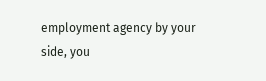employment agency by your side, you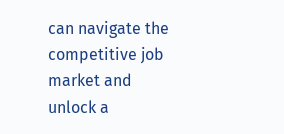can navigate the competitive job market and unlock a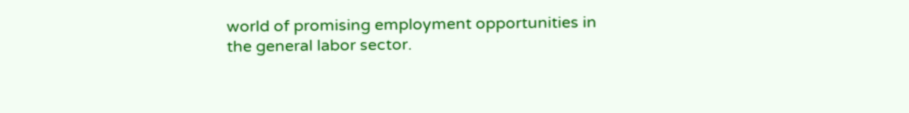world of promising employment opportunities in the general labor sector.